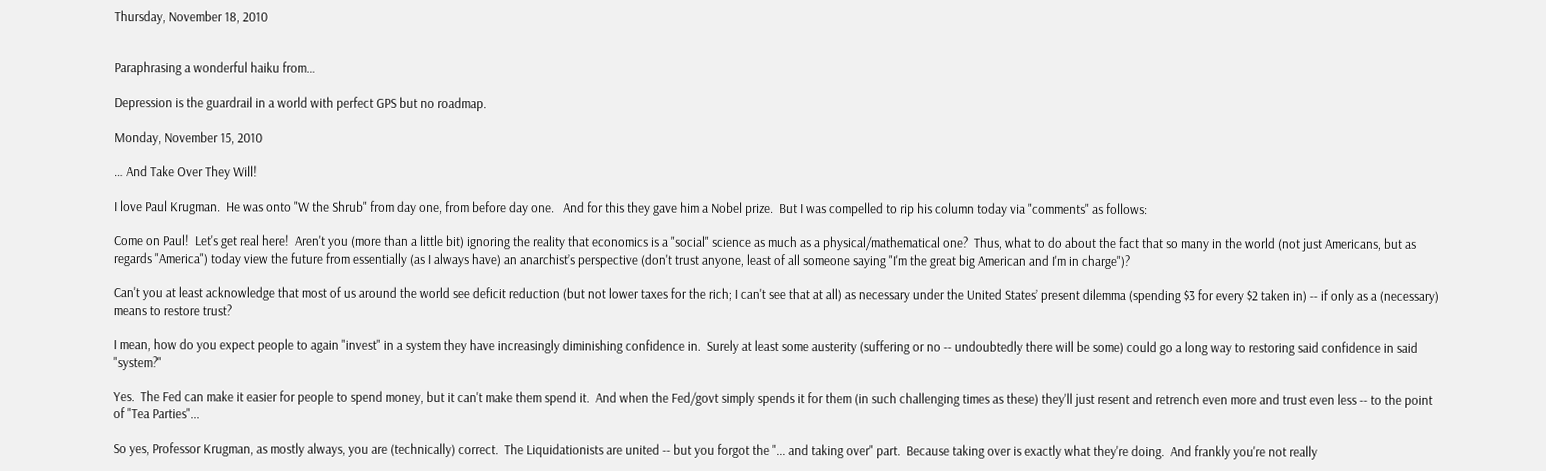Thursday, November 18, 2010


Paraphrasing a wonderful haiku from…

Depression is the guardrail in a world with perfect GPS but no roadmap.

Monday, November 15, 2010

… And Take Over They Will!

I love Paul Krugman.  He was onto "W the Shrub" from day one, from before day one.   And for this they gave him a Nobel prize.  But I was compelled to rip his column today via "comments" as follows:

Come on Paul!  Let's get real here!  Aren't you (more than a little bit) ignoring the reality that economics is a "social" science as much as a physical/mathematical one?  Thus, what to do about the fact that so many in the world (not just Americans, but as regards "America") today view the future from essentially (as I always have) an anarchist’s perspective (don't trust anyone, least of all someone saying "I'm the great big American and I'm in charge")?

Can't you at least acknowledge that most of us around the world see deficit reduction (but not lower taxes for the rich; I can't see that at all) as necessary under the United States’ present dilemma (spending $3 for every $2 taken in) -- if only as a (necessary) means to restore trust?

I mean, how do you expect people to again "invest" in a system they have increasingly diminishing confidence in.  Surely at least some austerity (suffering or no -- undoubtedly there will be some) could go a long way to restoring said confidence in said "system?"

Yes.  The Fed can make it easier for people to spend money, but it can't make them spend it.  And when the Fed/govt simply spends it for them (in such challenging times as these) they'll just resent and retrench even more and trust even less -- to the point of "Tea Parties"...

So yes, Professor Krugman, as mostly always, you are (technically) correct.  The Liquidationists are united -- but you forgot the "... and taking over" part.  Because taking over is exactly what they're doing.  And frankly you're not really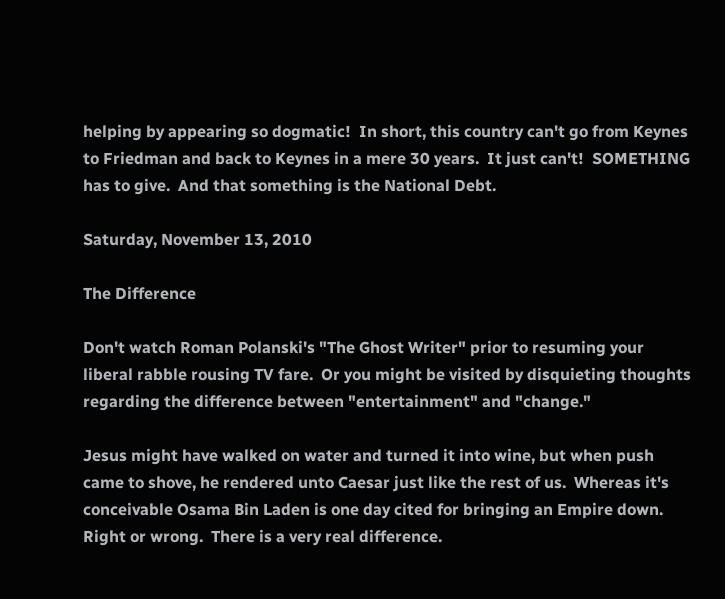helping by appearing so dogmatic!  In short, this country can't go from Keynes to Friedman and back to Keynes in a mere 30 years.  It just can't!  SOMETHING has to give.  And that something is the National Debt.

Saturday, November 13, 2010

The Difference

Don't watch Roman Polanski's "The Ghost Writer" prior to resuming your liberal rabble rousing TV fare.  Or you might be visited by disquieting thoughts regarding the difference between "entertainment" and "change."

Jesus might have walked on water and turned it into wine, but when push came to shove, he rendered unto Caesar just like the rest of us.  Whereas it's conceivable Osama Bin Laden is one day cited for bringing an Empire down.  Right or wrong.  There is a very real difference.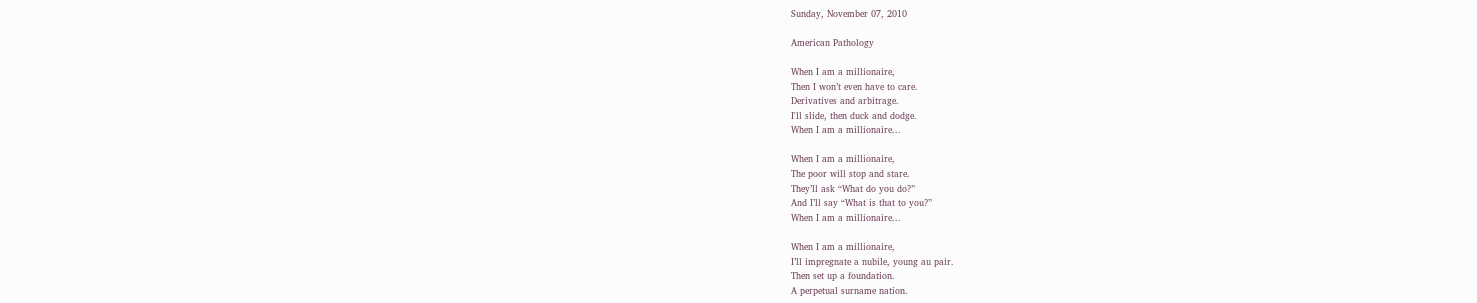Sunday, November 07, 2010

American Pathology

When I am a millionaire,
Then I won’t even have to care.
Derivatives and arbitrage.
I'll slide, then duck and dodge.
When I am a millionaire...

When I am a millionaire,
The poor will stop and stare.
They’ll ask “What do you do?”
And I’ll say “What is that to you?”
When I am a millionaire...

When I am a millionaire,
I’ll impregnate a nubile, young au pair.
Then set up a foundation.
A perpetual surname nation.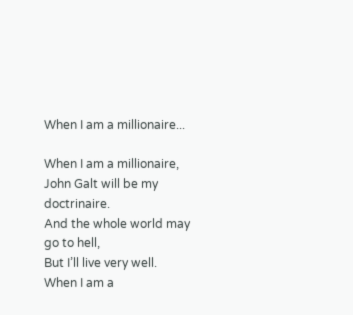When I am a millionaire...

When I am a millionaire,
John Galt will be my doctrinaire.
And the whole world may go to hell,
But I’ll live very well.
When I am a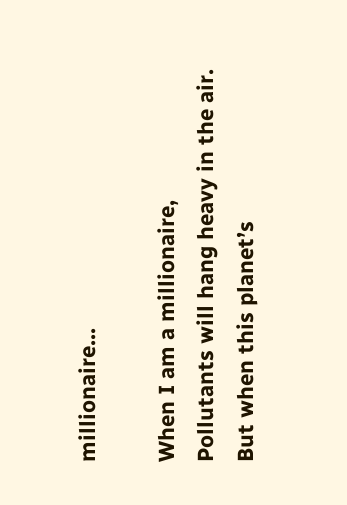millionaire...

When I am a millionaire,
Pollutants will hang heavy in the air.
But when this planet’s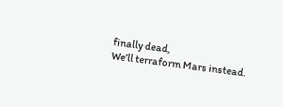finally dead,
We’ll terraform Mars instead.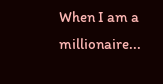When I am a millionaire...